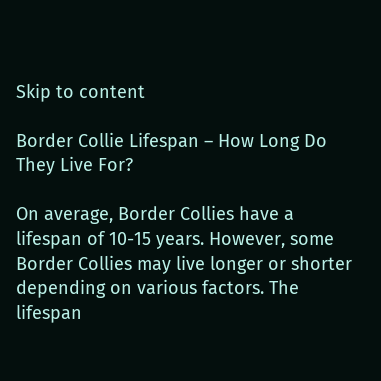Skip to content

Border Collie Lifespan – How Long Do They Live For?

On average, Border Collies have a lifespan of 10-15 years. However, some Border Collies may live longer or shorter depending on various factors. The lifespan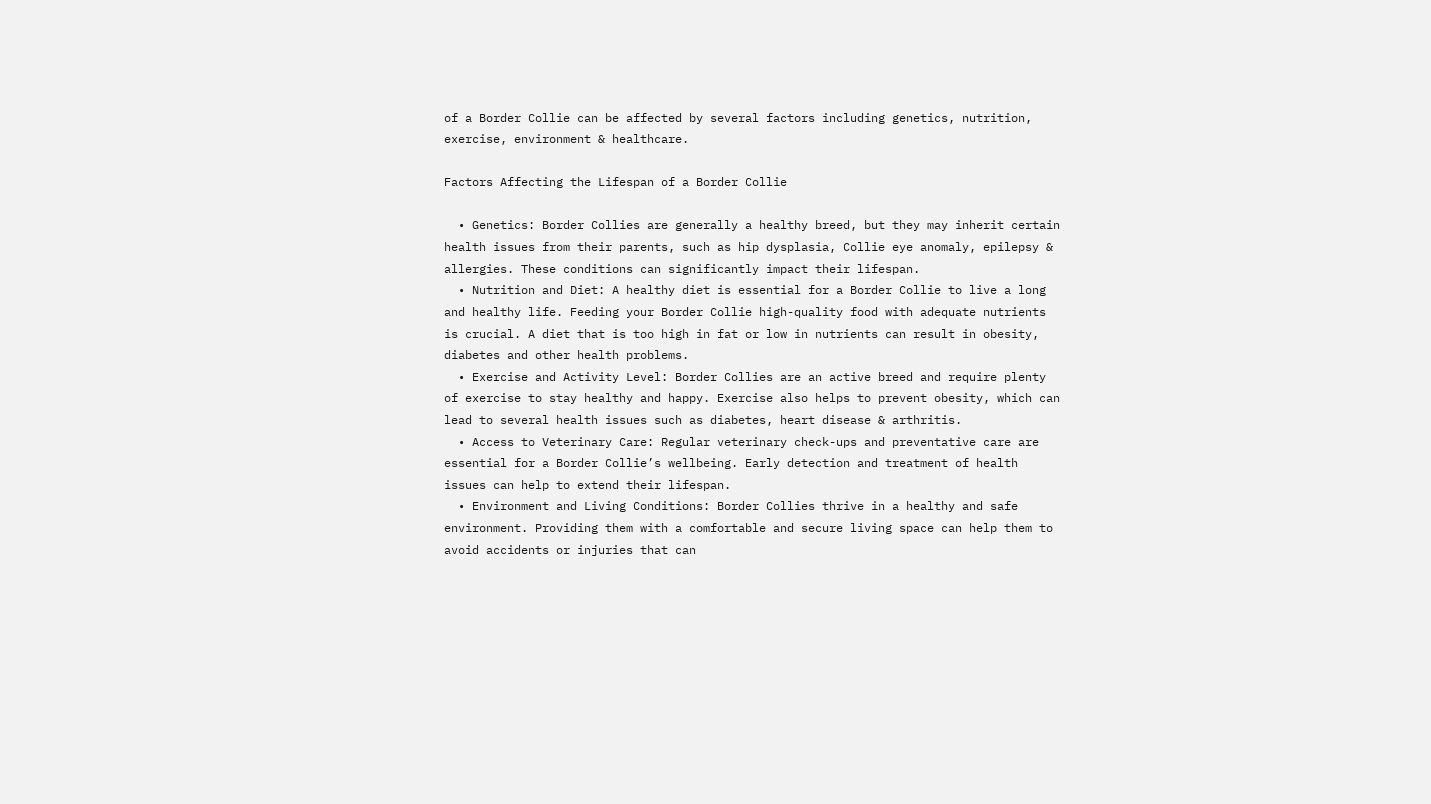of a Border Collie can be affected by several factors including genetics, nutrition, exercise, environment & healthcare.

Factors Affecting the Lifespan of a Border Collie

  • Genetics: Border Collies are generally a healthy breed, but they may inherit certain health issues from their parents, such as hip dysplasia, Collie eye anomaly, epilepsy & allergies. These conditions can significantly impact their lifespan.
  • Nutrition and Diet: A healthy diet is essential for a Border Collie to live a long and healthy life. Feeding your Border Collie high-quality food with adequate nutrients is crucial. A diet that is too high in fat or low in nutrients can result in obesity, diabetes and other health problems.
  • Exercise and Activity Level: Border Collies are an active breed and require plenty of exercise to stay healthy and happy. Exercise also helps to prevent obesity, which can lead to several health issues such as diabetes, heart disease & arthritis.
  • Access to Veterinary Care: Regular veterinary check-ups and preventative care are essential for a Border Collie’s wellbeing. Early detection and treatment of health issues can help to extend their lifespan.
  • Environment and Living Conditions: Border Collies thrive in a healthy and safe environment. Providing them with a comfortable and secure living space can help them to avoid accidents or injuries that can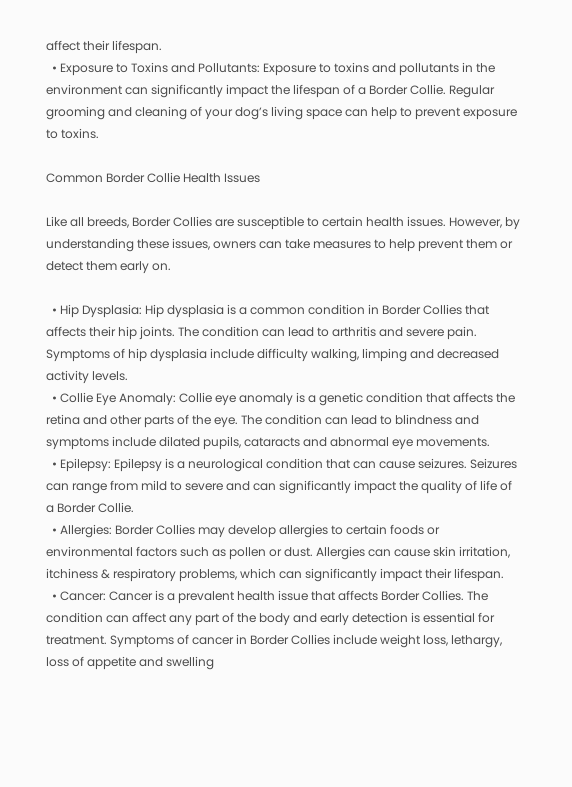affect their lifespan.
  • Exposure to Toxins and Pollutants: Exposure to toxins and pollutants in the environment can significantly impact the lifespan of a Border Collie. Regular grooming and cleaning of your dog’s living space can help to prevent exposure to toxins.

Common Border Collie Health Issues

Like all breeds, Border Collies are susceptible to certain health issues. However, by understanding these issues, owners can take measures to help prevent them or detect them early on.

  • Hip Dysplasia: Hip dysplasia is a common condition in Border Collies that affects their hip joints. The condition can lead to arthritis and severe pain. Symptoms of hip dysplasia include difficulty walking, limping and decreased activity levels.
  • Collie Eye Anomaly: Collie eye anomaly is a genetic condition that affects the retina and other parts of the eye. The condition can lead to blindness and symptoms include dilated pupils, cataracts and abnormal eye movements.
  • Epilepsy: Epilepsy is a neurological condition that can cause seizures. Seizures can range from mild to severe and can significantly impact the quality of life of a Border Collie.
  • Allergies: Border Collies may develop allergies to certain foods or environmental factors such as pollen or dust. Allergies can cause skin irritation, itchiness & respiratory problems, which can significantly impact their lifespan.
  • Cancer: Cancer is a prevalent health issue that affects Border Collies. The condition can affect any part of the body and early detection is essential for treatment. Symptoms of cancer in Border Collies include weight loss, lethargy, loss of appetite and swelling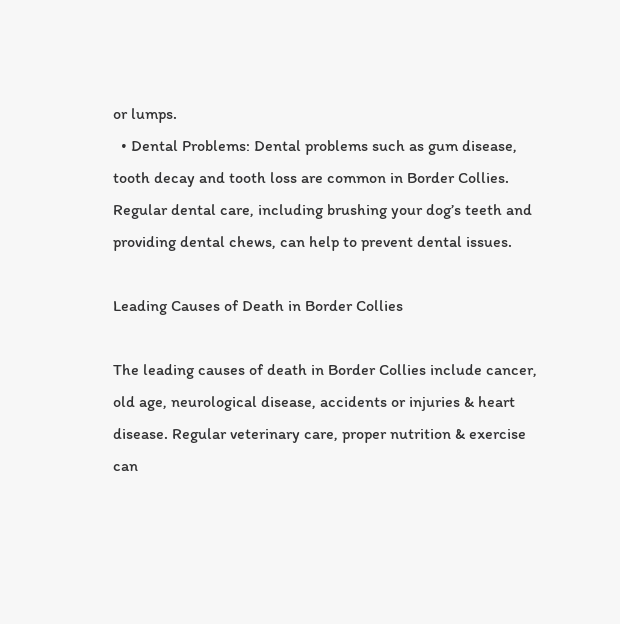or lumps.
  • Dental Problems: Dental problems such as gum disease, tooth decay and tooth loss are common in Border Collies. Regular dental care, including brushing your dog’s teeth and providing dental chews, can help to prevent dental issues.

Leading Causes of Death in Border Collies

The leading causes of death in Border Collies include cancer, old age, neurological disease, accidents or injuries & heart disease. Regular veterinary care, proper nutrition & exercise can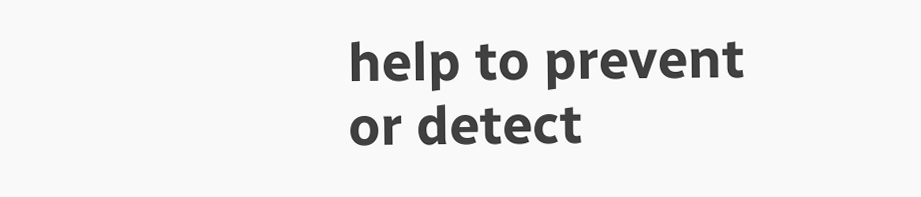help to prevent or detect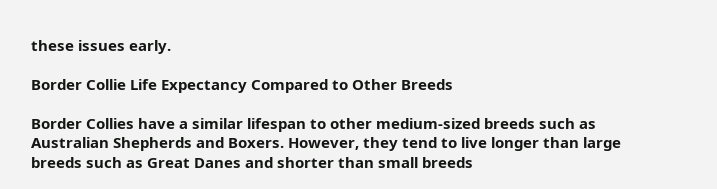these issues early.

Border Collie Life Expectancy Compared to Other Breeds

Border Collies have a similar lifespan to other medium-sized breeds such as Australian Shepherds and Boxers. However, they tend to live longer than large breeds such as Great Danes and shorter than small breeds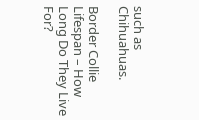such as Chihuahuas.

Border Collie Lifespan – How Long Do They Live For?